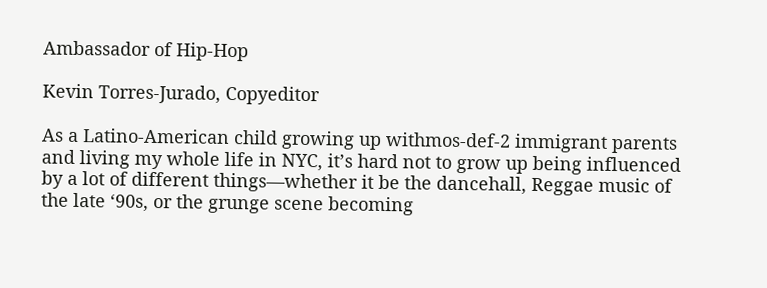Ambassador of Hip-Hop

Kevin Torres-Jurado, Copyeditor

As a Latino-American child growing up withmos-def-2 immigrant parents and living my whole life in NYC, it’s hard not to grow up being influenced by a lot of different things—whether it be the dancehall, Reggae music of the late ‘90s, or the grunge scene becoming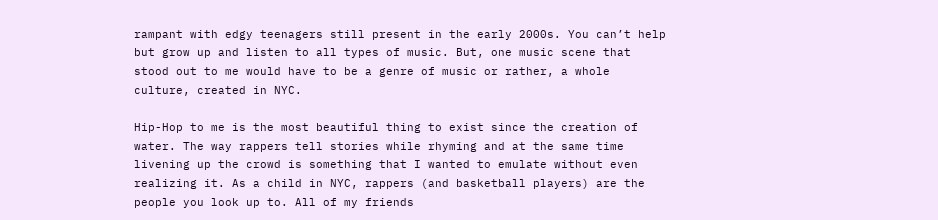rampant with edgy teenagers still present in the early 2000s. You can’t help but grow up and listen to all types of music. But, one music scene that stood out to me would have to be a genre of music or rather, a whole culture, created in NYC.

Hip-Hop to me is the most beautiful thing to exist since the creation of water. The way rappers tell stories while rhyming and at the same time livening up the crowd is something that I wanted to emulate without even realizing it. As a child in NYC, rappers (and basketball players) are the people you look up to. All of my friends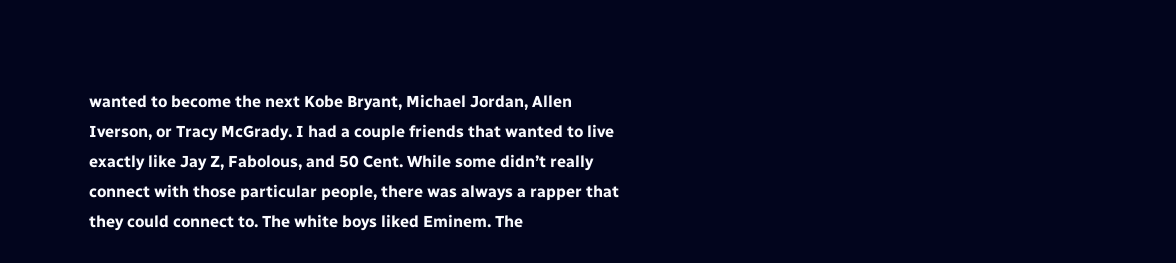wanted to become the next Kobe Bryant, Michael Jordan, Allen Iverson, or Tracy McGrady. I had a couple friends that wanted to live exactly like Jay Z, Fabolous, and 50 Cent. While some didn’t really connect with those particular people, there was always a rapper that they could connect to. The white boys liked Eminem. The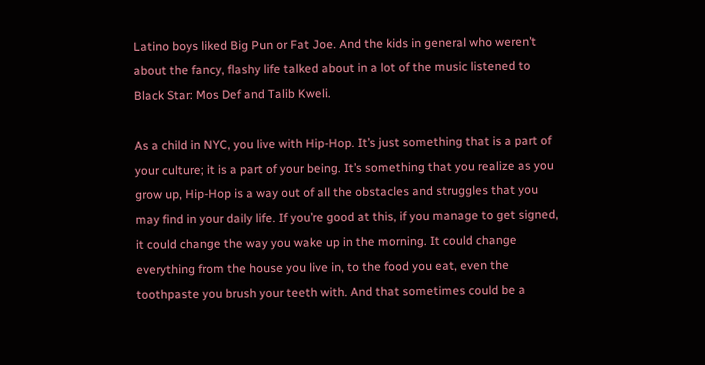Latino boys liked Big Pun or Fat Joe. And the kids in general who weren’t about the fancy, flashy life talked about in a lot of the music listened to Black Star: Mos Def and Talib Kweli.

As a child in NYC, you live with Hip-Hop. It’s just something that is a part of your culture; it is a part of your being. It’s something that you realize as you grow up, Hip-Hop is a way out of all the obstacles and struggles that you may find in your daily life. If you’re good at this, if you manage to get signed, it could change the way you wake up in the morning. It could change everything from the house you live in, to the food you eat, even the toothpaste you brush your teeth with. And that sometimes could be a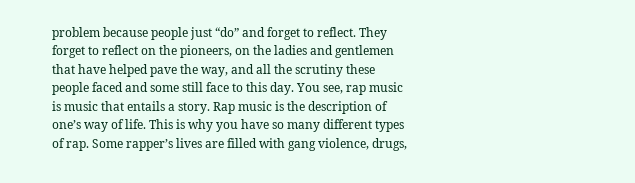problem because people just “do” and forget to reflect. They forget to reflect on the pioneers, on the ladies and gentlemen that have helped pave the way, and all the scrutiny these people faced and some still face to this day. You see, rap music is music that entails a story. Rap music is the description of one’s way of life. This is why you have so many different types of rap. Some rapper’s lives are filled with gang violence, drugs,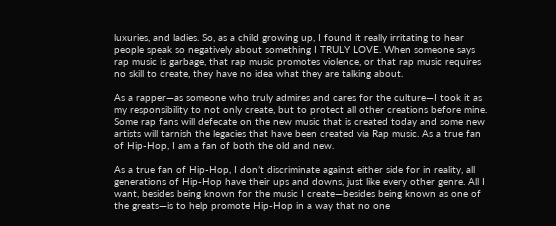luxuries, and ladies. So, as a child growing up, I found it really irritating to hear people speak so negatively about something I TRULY LOVE. When someone says rap music is garbage, that rap music promotes violence, or that rap music requires no skill to create, they have no idea what they are talking about.

As a rapper—as someone who truly admires and cares for the culture—I took it as my responsibility to not only create, but to protect all other creations before mine. Some rap fans will defecate on the new music that is created today and some new artists will tarnish the legacies that have been created via Rap music. As a true fan of Hip-Hop, I am a fan of both the old and new.

As a true fan of Hip-Hop, I don’t discriminate against either side for in reality, all generations of Hip-Hop have their ups and downs, just like every other genre. All I want, besides being known for the music I create—besides being known as one of the greats—is to help promote Hip-Hop in a way that no one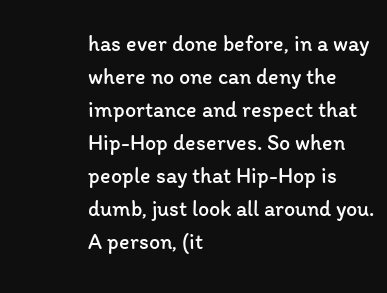has ever done before, in a way where no one can deny the importance and respect that Hip-Hop deserves. So when people say that Hip-Hop is dumb, just look all around you. A person, (it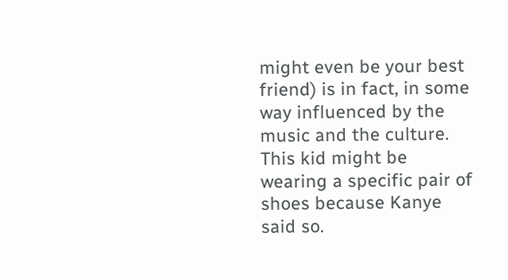might even be your best friend) is in fact, in some way influenced by the music and the culture. This kid might be wearing a specific pair of shoes because Kanye said so.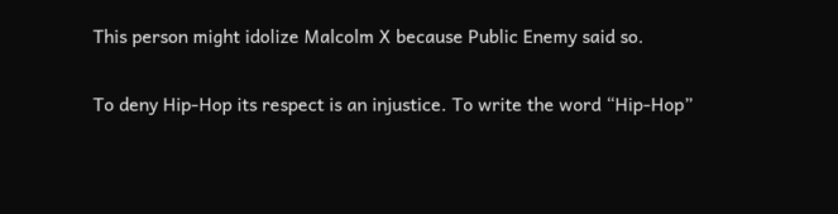This person might idolize Malcolm X because Public Enemy said so.

To deny Hip-Hop its respect is an injustice. To write the word “Hip-Hop”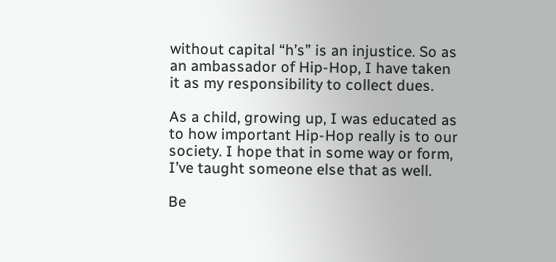without capital “h’s” is an injustice. So as an ambassador of Hip-Hop, I have taken it as my responsibility to collect dues.

As a child, growing up, I was educated as to how important Hip-Hop really is to our society. I hope that in some way or form, I’ve taught someone else that as well.

Be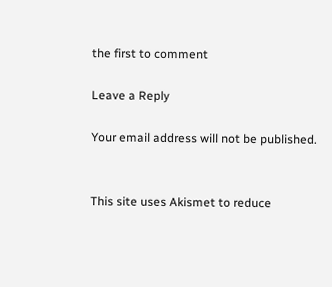the first to comment

Leave a Reply

Your email address will not be published.


This site uses Akismet to reduce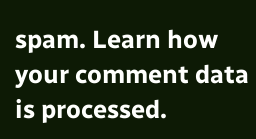spam. Learn how your comment data is processed.